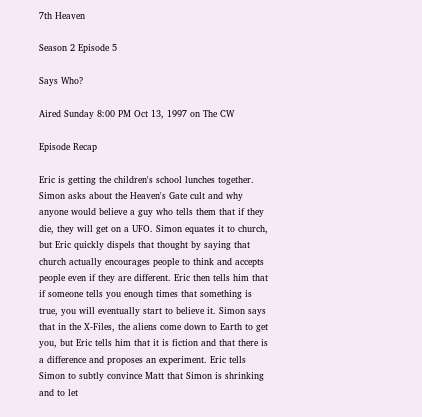7th Heaven

Season 2 Episode 5

Says Who?

Aired Sunday 8:00 PM Oct 13, 1997 on The CW

Episode Recap

Eric is getting the children's school lunches together. Simon asks about the Heaven's Gate cult and why anyone would believe a guy who tells them that if they die, they will get on a UFO. Simon equates it to church, but Eric quickly dispels that thought by saying that church actually encourages people to think and accepts people even if they are different. Eric then tells him that if someone tells you enough times that something is true, you will eventually start to believe it. Simon says that in the X-Files, the aliens come down to Earth to get you, but Eric tells him that it is fiction and that there is a difference and proposes an experiment. Eric tells Simon to subtly convince Matt that Simon is shrinking and to let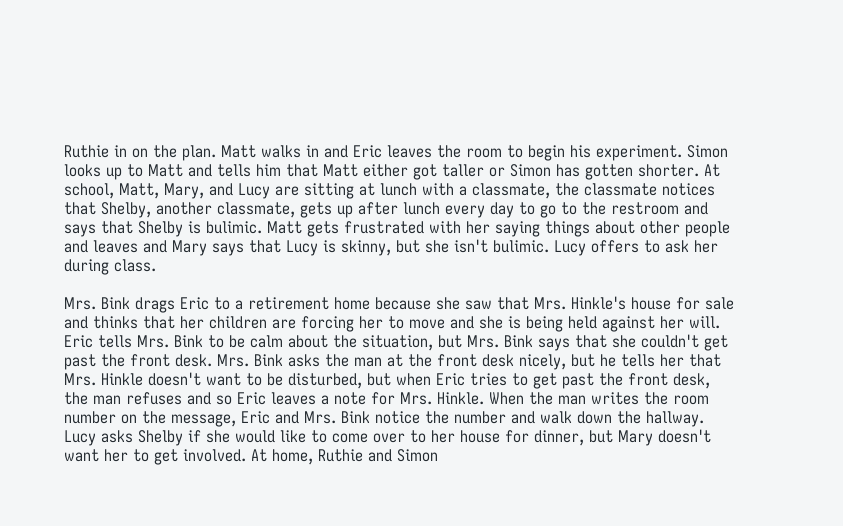Ruthie in on the plan. Matt walks in and Eric leaves the room to begin his experiment. Simon looks up to Matt and tells him that Matt either got taller or Simon has gotten shorter. At school, Matt, Mary, and Lucy are sitting at lunch with a classmate, the classmate notices that Shelby, another classmate, gets up after lunch every day to go to the restroom and says that Shelby is bulimic. Matt gets frustrated with her saying things about other people and leaves and Mary says that Lucy is skinny, but she isn't bulimic. Lucy offers to ask her during class.

Mrs. Bink drags Eric to a retirement home because she saw that Mrs. Hinkle's house for sale and thinks that her children are forcing her to move and she is being held against her will. Eric tells Mrs. Bink to be calm about the situation, but Mrs. Bink says that she couldn't get past the front desk. Mrs. Bink asks the man at the front desk nicely, but he tells her that Mrs. Hinkle doesn't want to be disturbed, but when Eric tries to get past the front desk, the man refuses and so Eric leaves a note for Mrs. Hinkle. When the man writes the room number on the message, Eric and Mrs. Bink notice the number and walk down the hallway. Lucy asks Shelby if she would like to come over to her house for dinner, but Mary doesn't want her to get involved. At home, Ruthie and Simon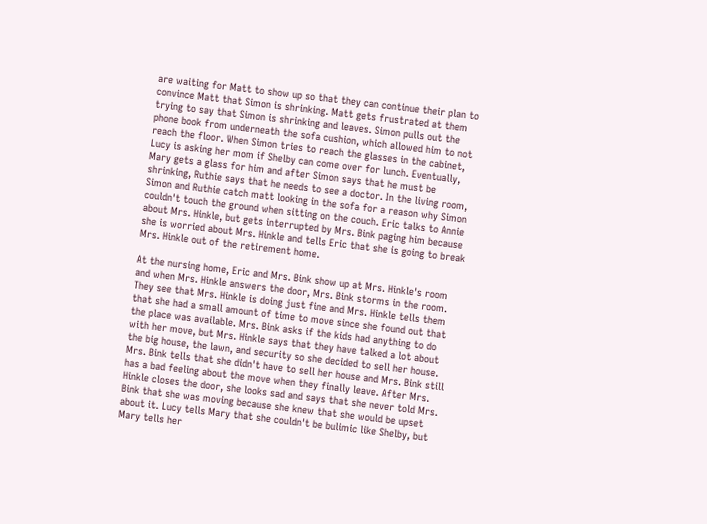are waiting for Matt to show up so that they can continue their plan to convince Matt that Simon is shrinking. Matt gets frustrated at them trying to say that Simon is shrinking and leaves. Simon pulls out the phone book from underneath the sofa cushion, which allowed him to not reach the floor. When Simon tries to reach the glasses in the cabinet, Lucy is asking her mom if Shelby can come over for lunch. Eventually, Mary gets a glass for him and after Simon says that he must be shrinking, Ruthie says that he needs to see a doctor. In the living room, Simon and Ruthie catch matt looking in the sofa for a reason why Simon couldn't touch the ground when sitting on the couch. Eric talks to Annie about Mrs. Hinkle, but gets interrupted by Mrs. Bink paging him because she is worried about Mrs. Hinkle and tells Eric that she is going to break Mrs. Hinkle out of the retirement home.

At the nursing home, Eric and Mrs. Bink show up at Mrs. Hinkle's room and when Mrs. Hinkle answers the door, Mrs. Bink storms in the room. They see that Mrs. Hinkle is doing just fine and Mrs. Hinkle tells them that she had a small amount of time to move since she found out that the place was available. Mrs. Bink asks if the kids had anything to do with her move, but Mrs. Hinkle says that they have talked a lot about the big house, the lawn, and security so she decided to sell her house. Mrs. Bink tells that she didn't have to sell her house and Mrs. Bink still has a bad feeling about the move when they finally leave. After Mrs. Hinkle closes the door, she looks sad and says that she never told Mrs. Bink that she was moving because she knew that she would be upset about it. Lucy tells Mary that she couldn't be bulimic like Shelby, but Mary tells her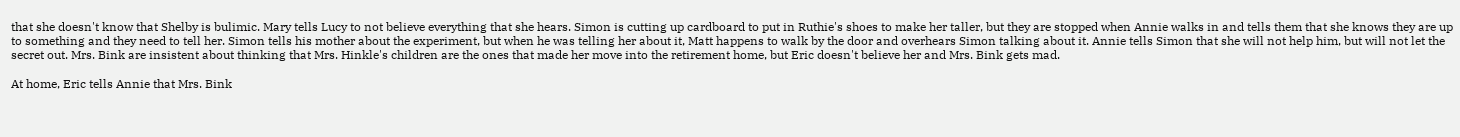that she doesn't know that Shelby is bulimic. Mary tells Lucy to not believe everything that she hears. Simon is cutting up cardboard to put in Ruthie's shoes to make her taller, but they are stopped when Annie walks in and tells them that she knows they are up to something and they need to tell her. Simon tells his mother about the experiment, but when he was telling her about it, Matt happens to walk by the door and overhears Simon talking about it. Annie tells Simon that she will not help him, but will not let the secret out. Mrs. Bink are insistent about thinking that Mrs. Hinkle's children are the ones that made her move into the retirement home, but Eric doesn't believe her and Mrs. Bink gets mad.

At home, Eric tells Annie that Mrs. Bink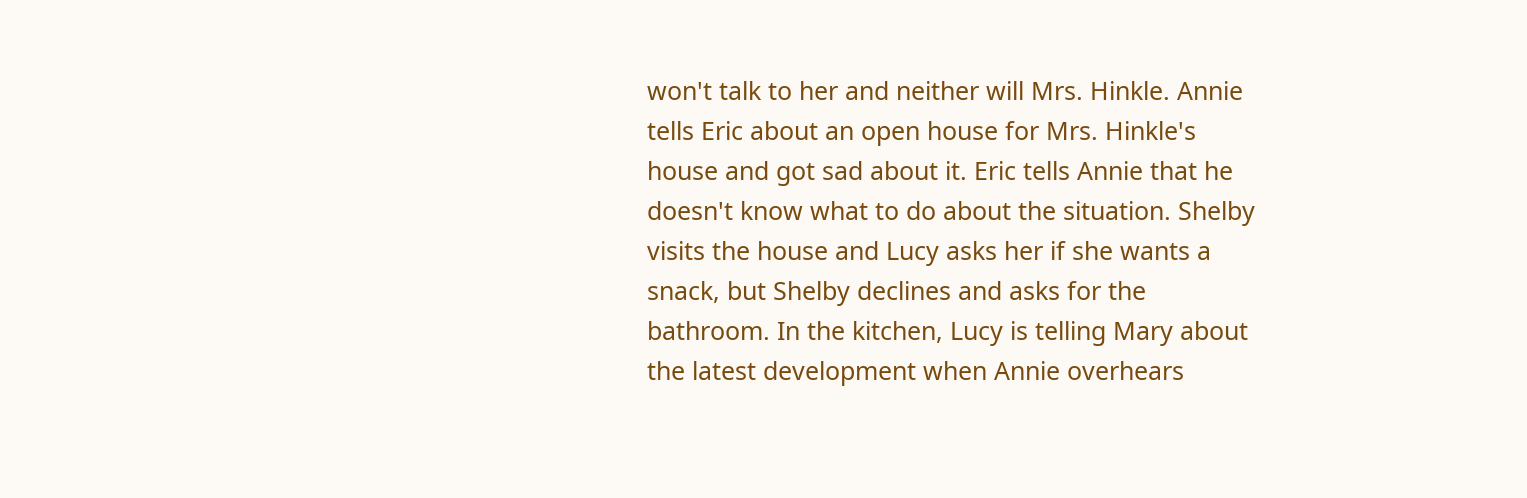won't talk to her and neither will Mrs. Hinkle. Annie tells Eric about an open house for Mrs. Hinkle's house and got sad about it. Eric tells Annie that he doesn't know what to do about the situation. Shelby visits the house and Lucy asks her if she wants a snack, but Shelby declines and asks for the bathroom. In the kitchen, Lucy is telling Mary about the latest development when Annie overhears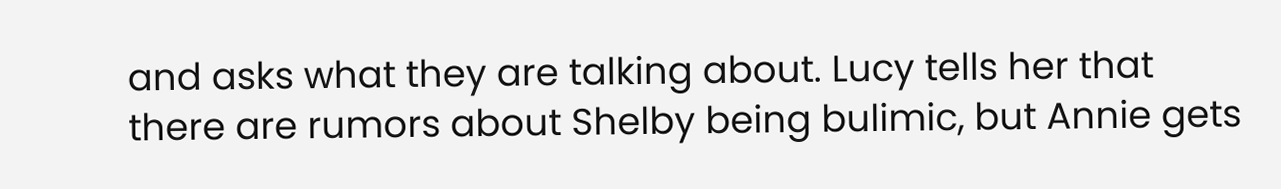and asks what they are talking about. Lucy tells her that there are rumors about Shelby being bulimic, but Annie gets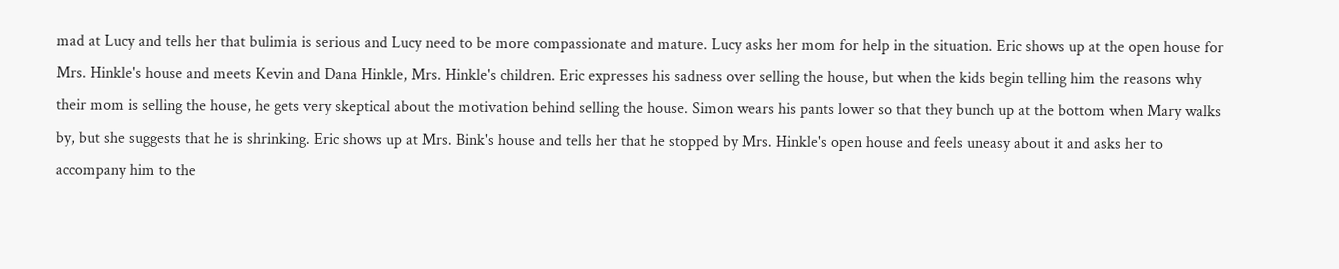mad at Lucy and tells her that bulimia is serious and Lucy need to be more compassionate and mature. Lucy asks her mom for help in the situation. Eric shows up at the open house for Mrs. Hinkle's house and meets Kevin and Dana Hinkle, Mrs. Hinkle's children. Eric expresses his sadness over selling the house, but when the kids begin telling him the reasons why their mom is selling the house, he gets very skeptical about the motivation behind selling the house. Simon wears his pants lower so that they bunch up at the bottom when Mary walks by, but she suggests that he is shrinking. Eric shows up at Mrs. Bink's house and tells her that he stopped by Mrs. Hinkle's open house and feels uneasy about it and asks her to accompany him to the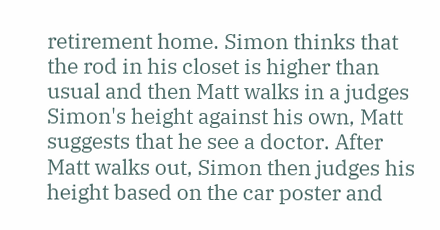retirement home. Simon thinks that the rod in his closet is higher than usual and then Matt walks in a judges Simon's height against his own, Matt suggests that he see a doctor. After Matt walks out, Simon then judges his height based on the car poster and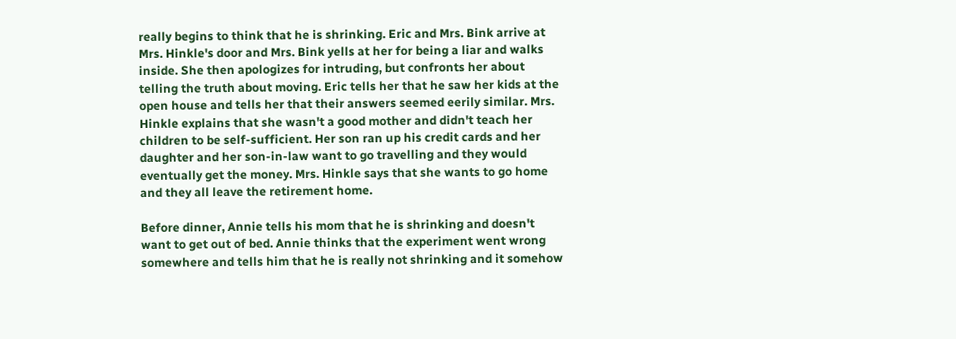really begins to think that he is shrinking. Eric and Mrs. Bink arrive at Mrs. Hinkle's door and Mrs. Bink yells at her for being a liar and walks inside. She then apologizes for intruding, but confronts her about telling the truth about moving. Eric tells her that he saw her kids at the open house and tells her that their answers seemed eerily similar. Mrs. Hinkle explains that she wasn't a good mother and didn't teach her children to be self-sufficient. Her son ran up his credit cards and her daughter and her son-in-law want to go travelling and they would eventually get the money. Mrs. Hinkle says that she wants to go home and they all leave the retirement home.

Before dinner, Annie tells his mom that he is shrinking and doesn't want to get out of bed. Annie thinks that the experiment went wrong somewhere and tells him that he is really not shrinking and it somehow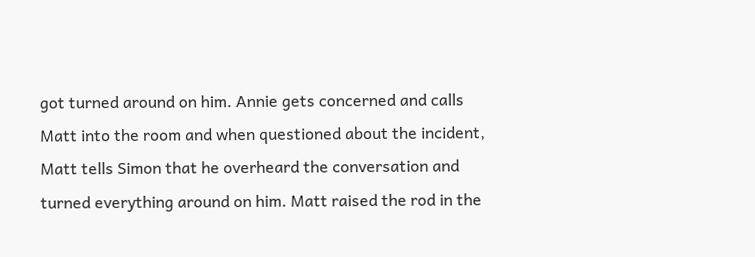got turned around on him. Annie gets concerned and calls Matt into the room and when questioned about the incident, Matt tells Simon that he overheard the conversation and turned everything around on him. Matt raised the rod in the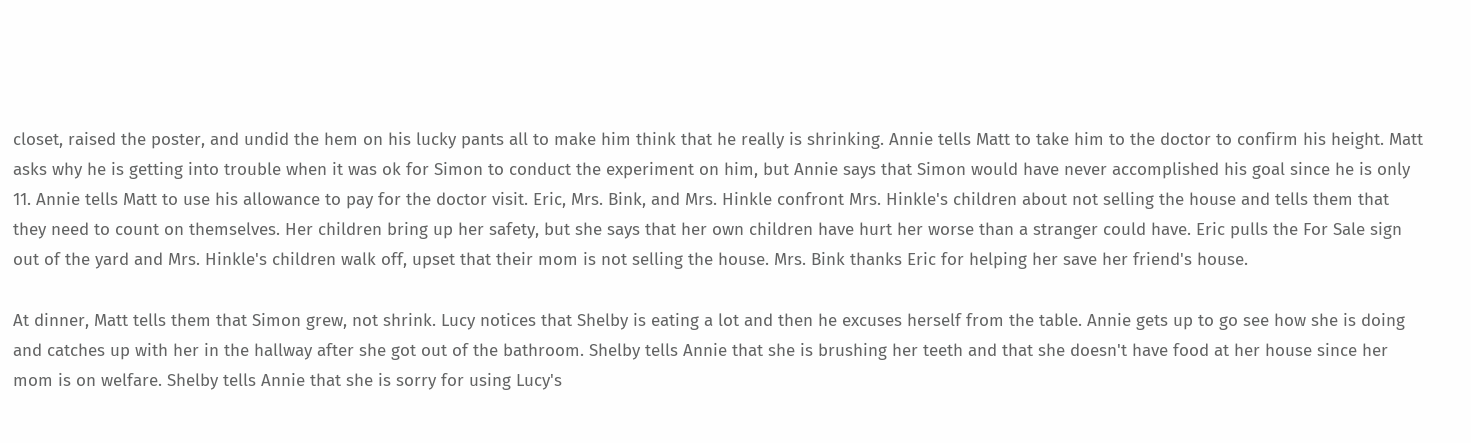closet, raised the poster, and undid the hem on his lucky pants all to make him think that he really is shrinking. Annie tells Matt to take him to the doctor to confirm his height. Matt asks why he is getting into trouble when it was ok for Simon to conduct the experiment on him, but Annie says that Simon would have never accomplished his goal since he is only 11. Annie tells Matt to use his allowance to pay for the doctor visit. Eric, Mrs. Bink, and Mrs. Hinkle confront Mrs. Hinkle's children about not selling the house and tells them that they need to count on themselves. Her children bring up her safety, but she says that her own children have hurt her worse than a stranger could have. Eric pulls the For Sale sign out of the yard and Mrs. Hinkle's children walk off, upset that their mom is not selling the house. Mrs. Bink thanks Eric for helping her save her friend's house.

At dinner, Matt tells them that Simon grew, not shrink. Lucy notices that Shelby is eating a lot and then he excuses herself from the table. Annie gets up to go see how she is doing and catches up with her in the hallway after she got out of the bathroom. Shelby tells Annie that she is brushing her teeth and that she doesn't have food at her house since her mom is on welfare. Shelby tells Annie that she is sorry for using Lucy's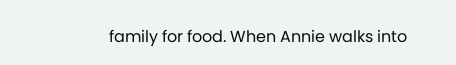family for food. When Annie walks into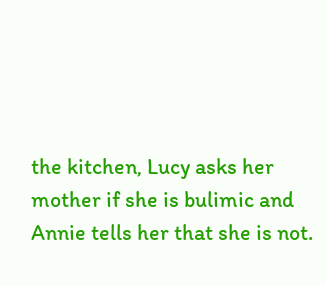the kitchen, Lucy asks her mother if she is bulimic and Annie tells her that she is not.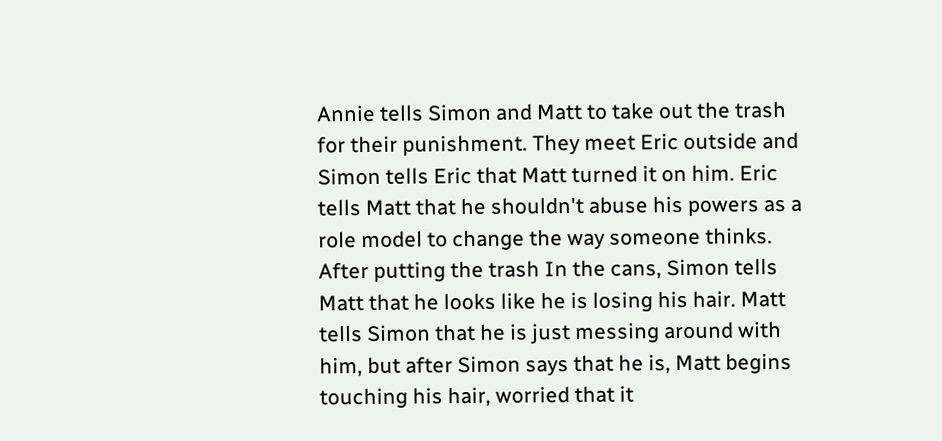Annie tells Simon and Matt to take out the trash for their punishment. They meet Eric outside and Simon tells Eric that Matt turned it on him. Eric tells Matt that he shouldn't abuse his powers as a role model to change the way someone thinks. After putting the trash In the cans, Simon tells Matt that he looks like he is losing his hair. Matt tells Simon that he is just messing around with him, but after Simon says that he is, Matt begins touching his hair, worried that it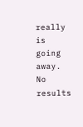really is going away.
No results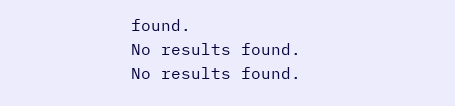found.
No results found.
No results found.